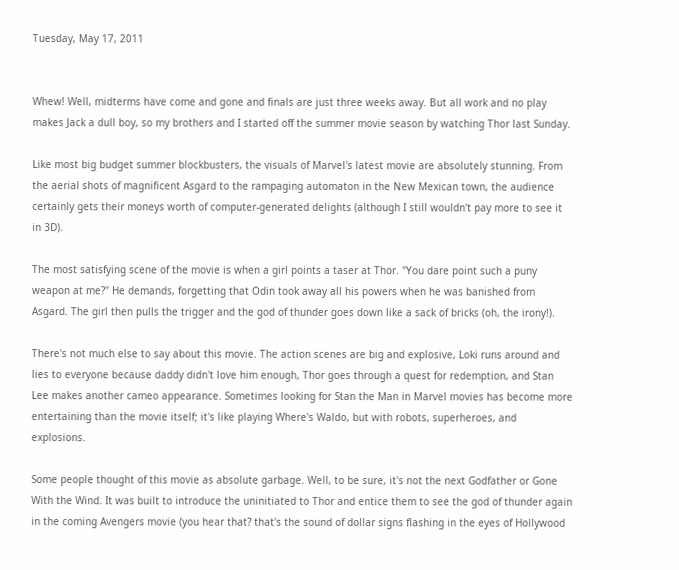Tuesday, May 17, 2011


Whew! Well, midterms have come and gone and finals are just three weeks away. But all work and no play makes Jack a dull boy, so my brothers and I started off the summer movie season by watching Thor last Sunday.

Like most big budget summer blockbusters, the visuals of Marvel's latest movie are absolutely stunning. From the aerial shots of magnificent Asgard to the rampaging automaton in the New Mexican town, the audience certainly gets their moneys worth of computer-generated delights (although I still wouldn't pay more to see it in 3D).

The most satisfying scene of the movie is when a girl points a taser at Thor. "You dare point such a puny weapon at me?" He demands, forgetting that Odin took away all his powers when he was banished from Asgard. The girl then pulls the trigger and the god of thunder goes down like a sack of bricks (oh, the irony!).

There's not much else to say about this movie. The action scenes are big and explosive, Loki runs around and lies to everyone because daddy didn't love him enough, Thor goes through a quest for redemption, and Stan Lee makes another cameo appearance. Sometimes looking for Stan the Man in Marvel movies has become more entertaining than the movie itself; it's like playing Where's Waldo, but with robots, superheroes, and explosions.

Some people thought of this movie as absolute garbage. Well, to be sure, it's not the next Godfather or Gone With the Wind. It was built to introduce the uninitiated to Thor and entice them to see the god of thunder again in the coming Avengers movie (you hear that? that's the sound of dollar signs flashing in the eyes of Hollywood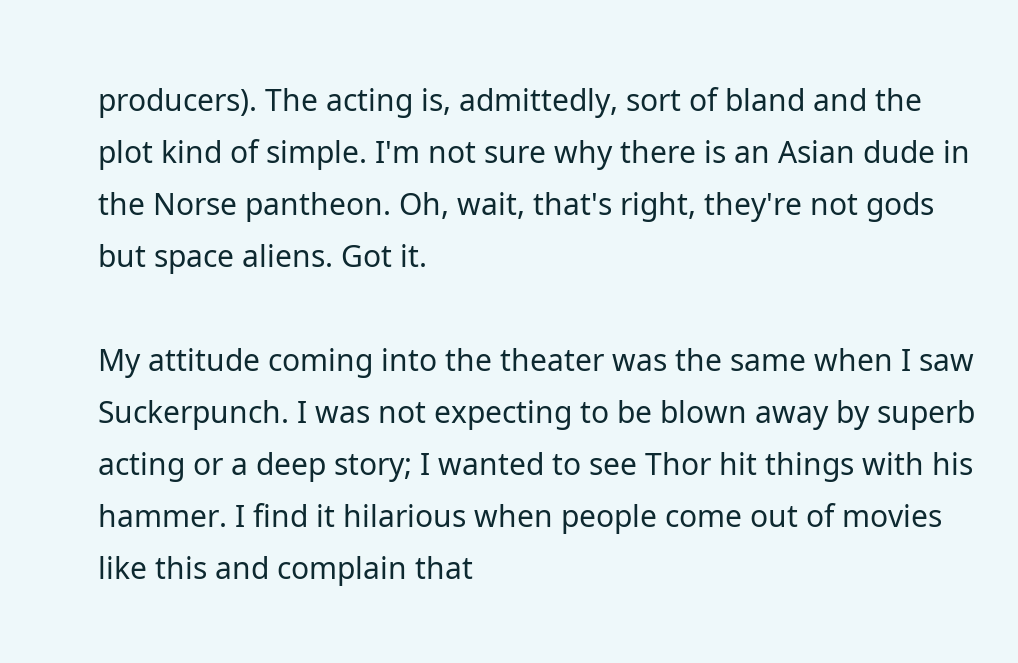producers). The acting is, admittedly, sort of bland and the plot kind of simple. I'm not sure why there is an Asian dude in the Norse pantheon. Oh, wait, that's right, they're not gods but space aliens. Got it.

My attitude coming into the theater was the same when I saw Suckerpunch. I was not expecting to be blown away by superb acting or a deep story; I wanted to see Thor hit things with his hammer. I find it hilarious when people come out of movies like this and complain that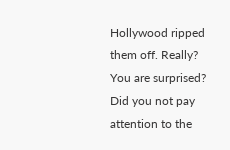Hollywood ripped them off. Really? You are surprised? Did you not pay attention to the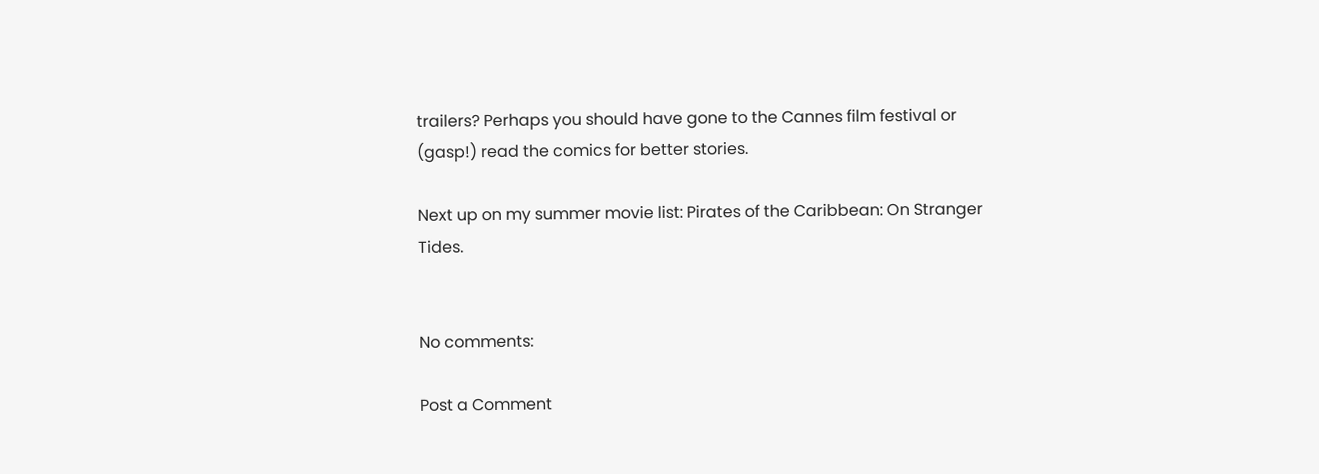trailers? Perhaps you should have gone to the Cannes film festival or (gasp!) read the comics for better stories.

Next up on my summer movie list: Pirates of the Caribbean: On Stranger Tides.


No comments:

Post a Comment